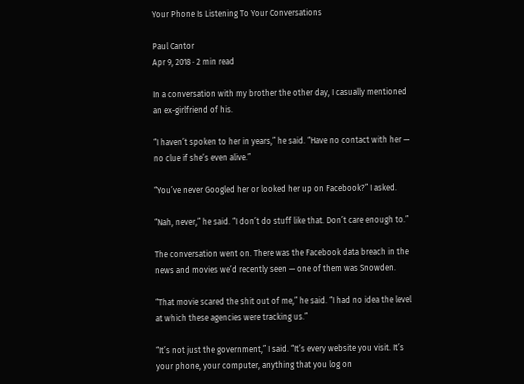Your Phone Is Listening To Your Conversations

Paul Cantor
Apr 9, 2018 · 2 min read

In a conversation with my brother the other day, I casually mentioned an ex-girlfriend of his.

“I haven’t spoken to her in years,” he said. “Have no contact with her — no clue if she’s even alive.”

“You’ve never Googled her or looked her up on Facebook?” I asked.

“Nah, never,” he said. “I don’t do stuff like that. Don’t care enough to.”

The conversation went on. There was the Facebook data breach in the news and movies we’d recently seen — one of them was Snowden.

“That movie scared the shit out of me,” he said. “I had no idea the level at which these agencies were tracking us.”

“It’s not just the government,” I said. “It’s every website you visit. It’s your phone, your computer, anything that you log on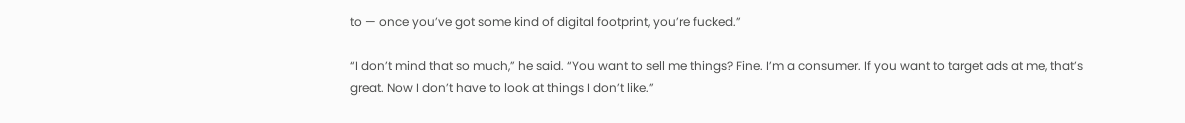to — once you’ve got some kind of digital footprint, you’re fucked.”

“I don’t mind that so much,” he said. “You want to sell me things? Fine. I’m a consumer. If you want to target ads at me, that’s great. Now I don’t have to look at things I don’t like.”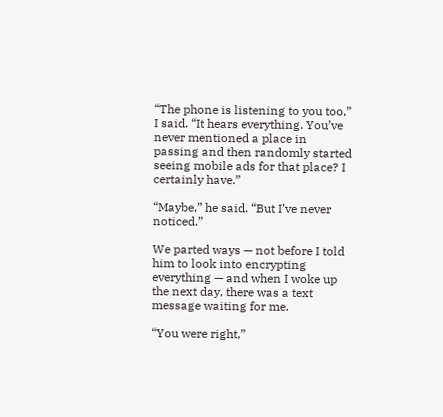“The phone is listening to you too,” I said. “It hears everything. You’ve never mentioned a place in passing and then randomly started seeing mobile ads for that place? I certainly have.”

“Maybe,” he said. “But I’ve never noticed.”

We parted ways — not before I told him to look into encrypting everything — and when I woke up the next day, there was a text message waiting for me.

“You were right,”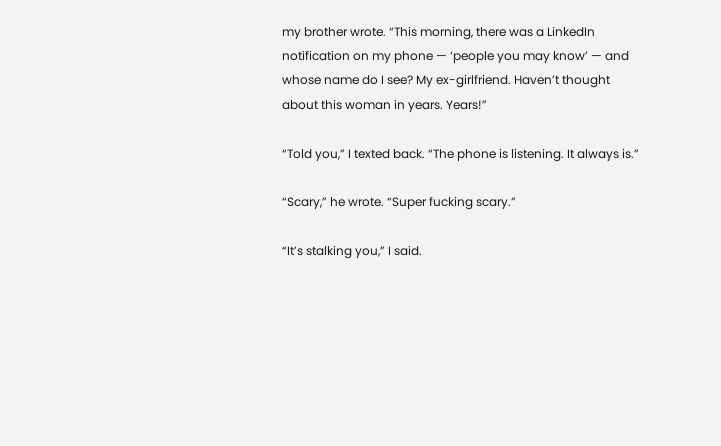my brother wrote. “This morning, there was a LinkedIn notification on my phone — ‘people you may know’ — and whose name do I see? My ex-girlfriend. Haven’t thought about this woman in years. Years!”

“Told you,” I texted back. “The phone is listening. It always is.”

“Scary,” he wrote. “Super fucking scary.”

“It’s stalking you,” I said.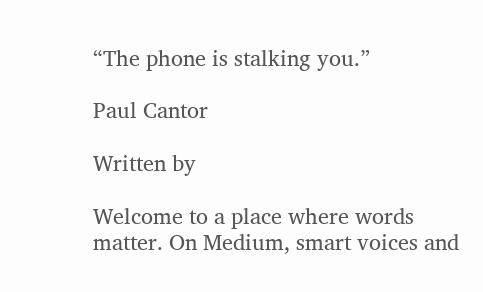“The phone is stalking you.”

Paul Cantor

Written by

Welcome to a place where words matter. On Medium, smart voices and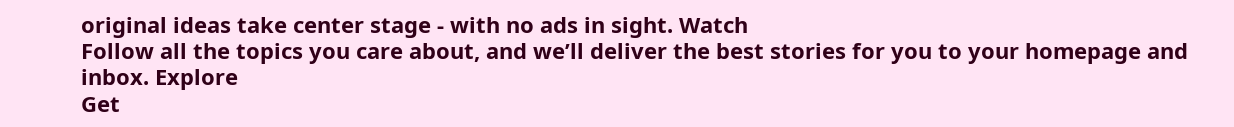original ideas take center stage - with no ads in sight. Watch
Follow all the topics you care about, and we’ll deliver the best stories for you to your homepage and inbox. Explore
Get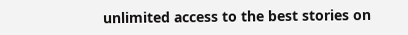unlimited access to the best stories on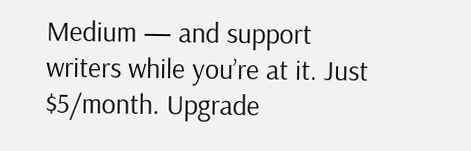Medium — and support writers while you’re at it. Just $5/month. Upgrade